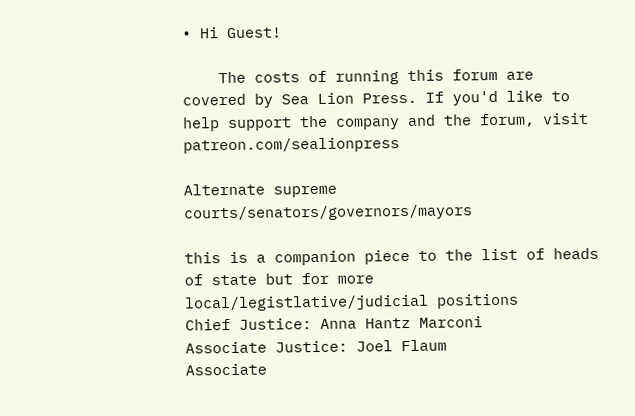• Hi Guest!

    The costs of running this forum are covered by Sea Lion Press. If you'd like to help support the company and the forum, visit patreon.com/sealionpress

Alternate supreme courts/senators/governors/mayors

this is a companion piece to the list of heads of state but for more local/legistlative/judicial positions
Chief Justice: Anna Hantz Marconi
Associate Justice: Joel Flaum
Associate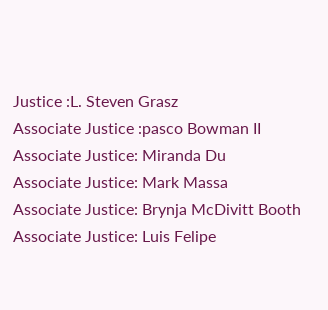Justice :L. Steven Grasz
Associate Justice :pasco Bowman II
Associate Justice: Miranda Du
Associate Justice: Mark Massa
Associate Justice: Brynja McDivitt Booth
Associate Justice: Luis Felipe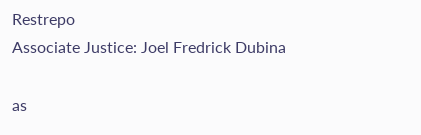Restrepo
Associate Justice: Joel Fredrick Dubina

as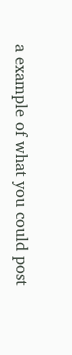a example of what you could post